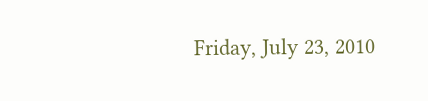Friday, July 23, 2010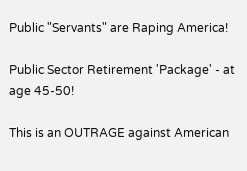Public "Servants" are Raping America!

Public Sector Retirement 'Package' - at age 45-50!

This is an OUTRAGE against American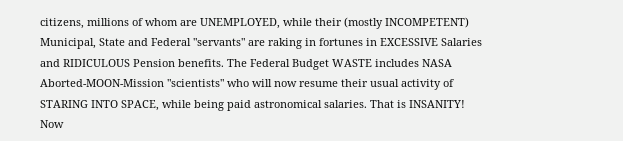citizens, millions of whom are UNEMPLOYED, while their (mostly INCOMPETENT) Municipal, State and Federal "servants" are raking in fortunes in EXCESSIVE Salaries and RIDICULOUS Pension benefits. The Federal Budget WASTE includes NASA Aborted-MOON-Mission "scientists" who will now resume their usual activity of STARING INTO SPACE, while being paid astronomical salaries. That is INSANITY! Now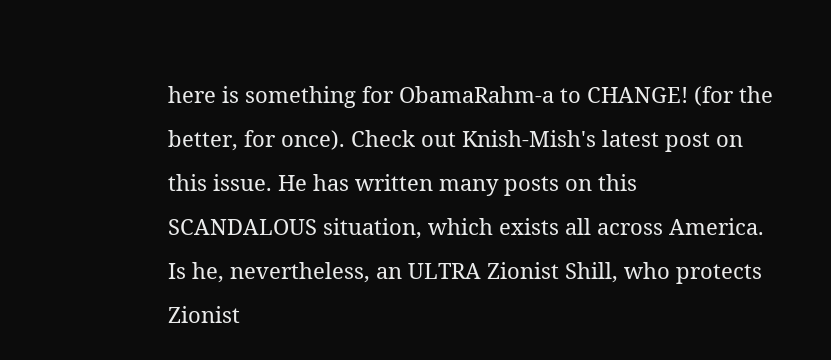here is something for ObamaRahm-a to CHANGE! (for the better, for once). Check out Knish-Mish's latest post on this issue. He has written many posts on this SCANDALOUS situation, which exists all across America. Is he, nevertheless, an ULTRA Zionist Shill, who protects Zionist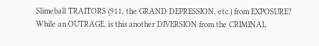Slimeball TRAITORS (911, the GRAND DEPRESSION, etc.) from EXPOSURE? While an OUTRAGE, is this another DIVERSION from the CRIMINAL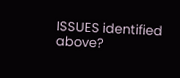ISSUES identified above?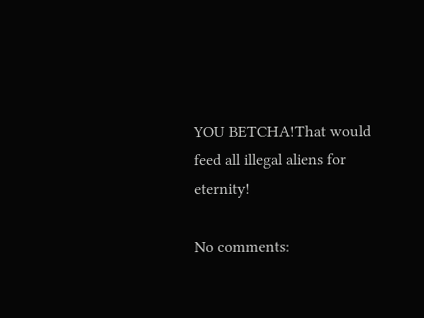YOU BETCHA!That would feed all illegal aliens for eternity!

No comments: